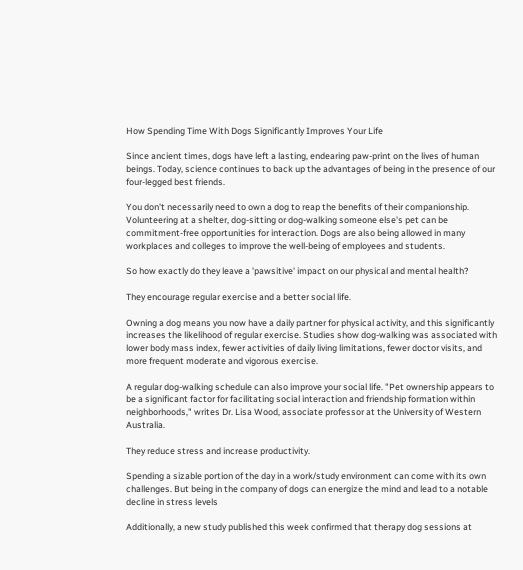How Spending Time With Dogs Significantly Improves Your Life

Since ancient times, dogs have left a lasting, endearing paw-print on the lives of human beings. Today, science continues to back up the advantages of being in the presence of our four-legged best friends.

You don't necessarily need to own a dog to reap the benefits of their companionship. Volunteering at a shelter, dog-sitting or dog-walking someone else's pet can be commitment-free opportunities for interaction. Dogs are also being allowed in many workplaces and colleges to improve the well-being of employees and students.

So how exactly do they leave a 'pawsitive' impact on our physical and mental health?

They encourage regular exercise and a better social life.

Owning a dog means you now have a daily partner for physical activity, and this significantly increases the likelihood of regular exercise. Studies show dog-walking was associated with lower body mass index, fewer activities of daily living limitations, fewer doctor visits, and more frequent moderate and vigorous exercise.

A regular dog-walking schedule can also improve your social life. "Pet ownership appears to be a significant factor for facilitating social interaction and friendship formation within neighborhoods," writes Dr. Lisa Wood, associate professor at the University of Western Australia.

They reduce stress and increase productivity.

Spending a sizable portion of the day in a work/study environment can come with its own challenges. But being in the company of dogs can energize the mind and lead to a notable decline in stress levels

Additionally, a new study published this week confirmed that therapy dog sessions at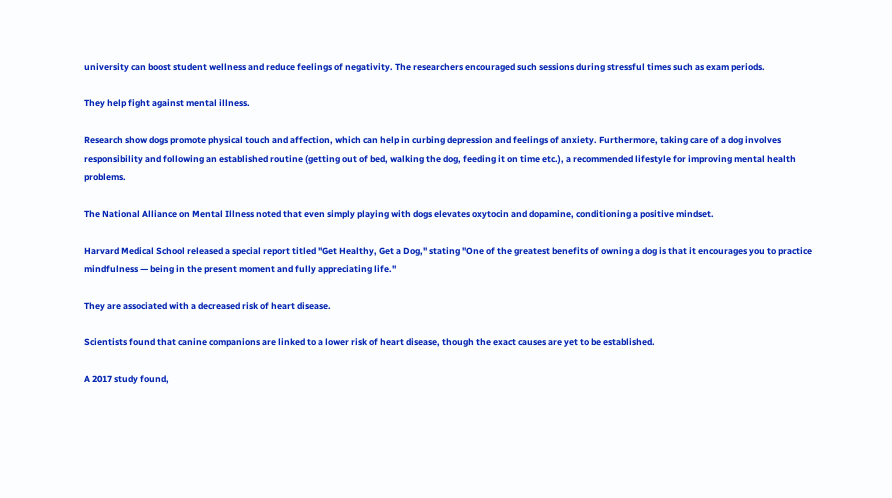university can boost student wellness and reduce feelings of negativity. The researchers encouraged such sessions during stressful times such as exam periods.

They help fight against mental illness.

Research show dogs promote physical touch and affection, which can help in curbing depression and feelings of anxiety. Furthermore, taking care of a dog involves responsibility and following an established routine (getting out of bed, walking the dog, feeding it on time etc.), a recommended lifestyle for improving mental health problems.

The National Alliance on Mental Illness noted that even simply playing with dogs elevates oxytocin and dopamine, conditioning a positive mindset.

Harvard Medical School released a special report titled "Get Healthy, Get a Dog," stating "One of the greatest benefits of owning a dog is that it encourages you to practice mindfulness — being in the present moment and fully appreciating life."

They are associated with a decreased risk of heart disease.

Scientists found that canine companions are linked to a lower risk of heart disease, though the exact causes are yet to be established.

A 2017 study found,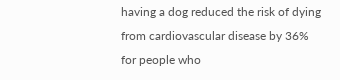having a dog reduced the risk of dying from cardiovascular disease by 36% for people who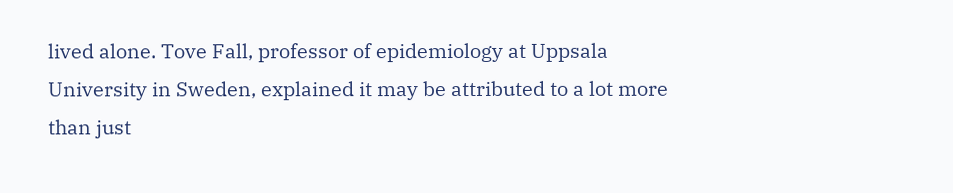lived alone. Tove Fall, professor of epidemiology at Uppsala University in Sweden, explained it may be attributed to a lot more than just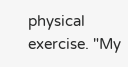physical exercise. "My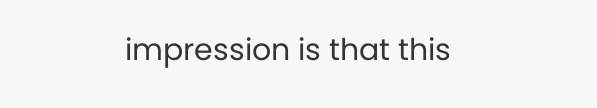impression is that this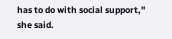has to do with social support," she said.